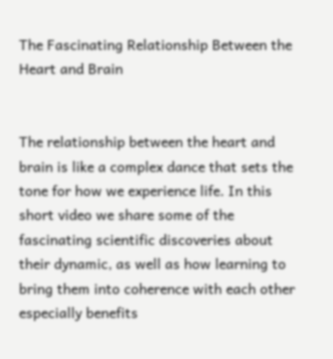The Fascinating Relationship Between the Heart and Brain


The relationship between the heart and brain is like a complex dance that sets the tone for how we experience life. In this short video we share some of the fascinating scientific discoveries about their dynamic, as well as how learning to bring them into coherence with each other especially benefits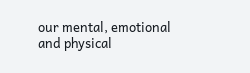our mental, emotional and physical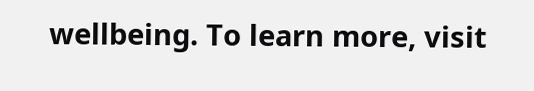wellbeing. To learn more, visit